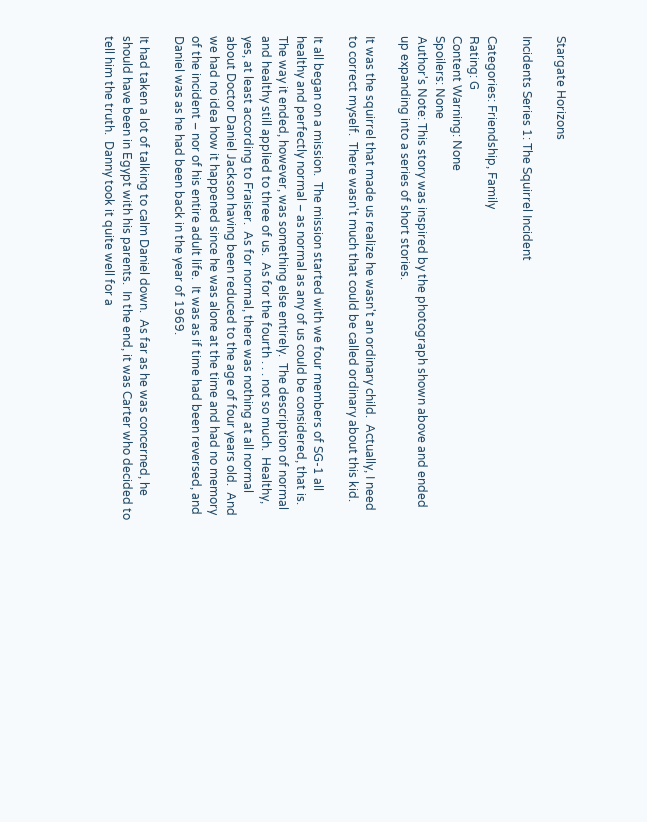Stargate Horizons

Incidents Series 1: The Squirrel Incident

Categories: Friendship, Family
Rating: G
Content Warning: None
Spoilers: None
Author's Note: This story was inspired by the photograph shown above and ended up expanding into a series of short stories.

It was the squirrel that made us realize he wasn't an ordinary child.  Actually, I need to correct myself.  There wasn't much that could be called ordinary about this kid.

It all began on a mission.  The mission started with we four members of SG-1 all healthy and perfectly normal – as normal as any of us could be considered, that is.  The way it ended, however, was something else entirely.  The description of normal and healthy still applied to three of us.  As for the fourth . . . not so much.  Healthy, yes, at least according to Fraiser.  As for normal, there was nothing at all normal about Doctor Daniel Jackson having been reduced to the age of four years old.  And we had no idea how it happened since he was alone at the time and had no memory of the incident – nor of his entire adult life.  It was as if time had been reversed, and Daniel was as he had been back in the year of 1969.

It had taken a lot of talking to calm Daniel down.  As far as he was concerned, he should have been in Egypt with his parents.  In the end, it was Carter who decided to tell him the truth.  Danny took it quite well for a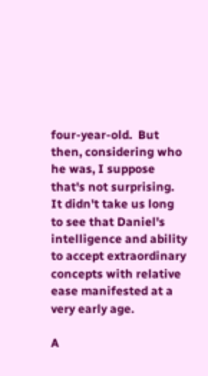four-year-old.  But then, considering who he was, I suppose that's not surprising.  It didn't take us long to see that Daniel's intelligence and ability to accept extraordinary concepts with relative ease manifested at a very early age.

A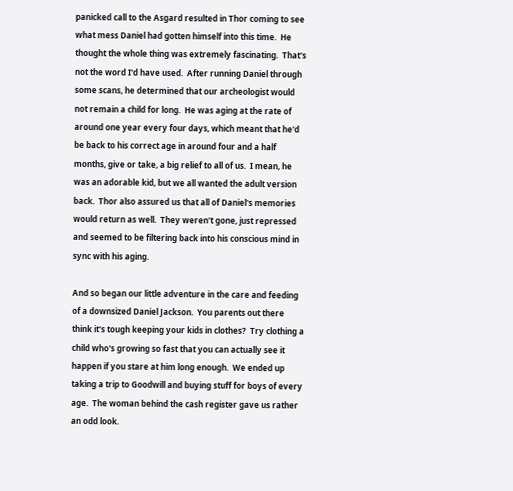panicked call to the Asgard resulted in Thor coming to see what mess Daniel had gotten himself into this time.  He thought the whole thing was extremely fascinating.  That's not the word I'd have used.  After running Daniel through some scans, he determined that our archeologist would not remain a child for long.  He was aging at the rate of around one year every four days, which meant that he'd be back to his correct age in around four and a half months, give or take, a big relief to all of us.  I mean, he was an adorable kid, but we all wanted the adult version back.  Thor also assured us that all of Daniel's memories would return as well.  They weren't gone, just repressed and seemed to be filtering back into his conscious mind in sync with his aging.

And so began our little adventure in the care and feeding of a downsized Daniel Jackson.  You parents out there think it's tough keeping your kids in clothes?  Try clothing a child who's growing so fast that you can actually see it happen if you stare at him long enough.  We ended up taking a trip to Goodwill and buying stuff for boys of every age.  The woman behind the cash register gave us rather an odd look.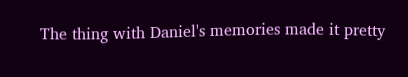The thing with Daniel's memories made it pretty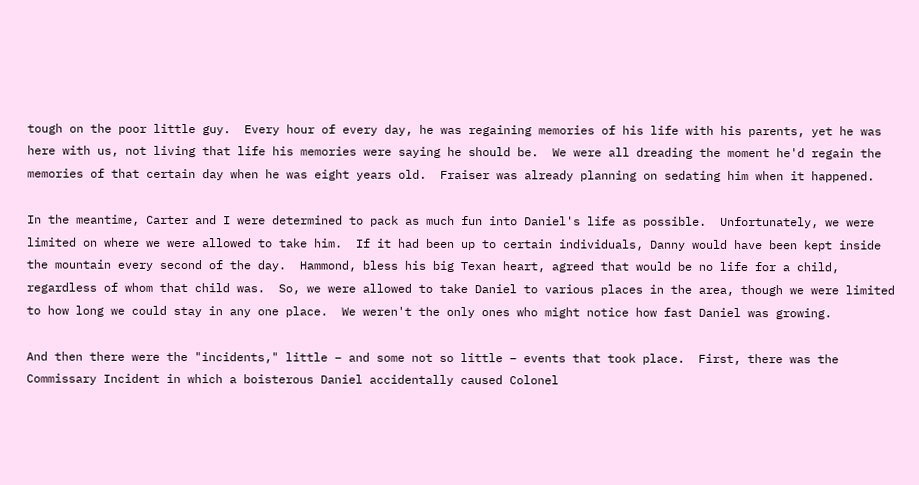tough on the poor little guy.  Every hour of every day, he was regaining memories of his life with his parents, yet he was here with us, not living that life his memories were saying he should be.  We were all dreading the moment he'd regain the memories of that certain day when he was eight years old.  Fraiser was already planning on sedating him when it happened.

In the meantime, Carter and I were determined to pack as much fun into Daniel's life as possible.  Unfortunately, we were limited on where we were allowed to take him.  If it had been up to certain individuals, Danny would have been kept inside the mountain every second of the day.  Hammond, bless his big Texan heart, agreed that would be no life for a child, regardless of whom that child was.  So, we were allowed to take Daniel to various places in the area, though we were limited to how long we could stay in any one place.  We weren't the only ones who might notice how fast Daniel was growing.

And then there were the "incidents," little – and some not so little – events that took place.  First, there was the Commissary Incident in which a boisterous Daniel accidentally caused Colonel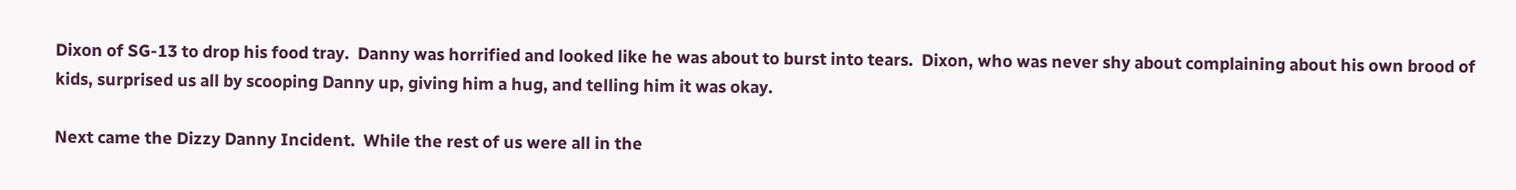Dixon of SG-13 to drop his food tray.  Danny was horrified and looked like he was about to burst into tears.  Dixon, who was never shy about complaining about his own brood of kids, surprised us all by scooping Danny up, giving him a hug, and telling him it was okay.

Next came the Dizzy Danny Incident.  While the rest of us were all in the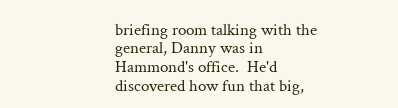briefing room talking with the general, Danny was in Hammond's office.  He'd discovered how fun that big,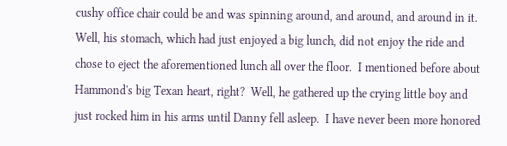cushy office chair could be and was spinning around, and around, and around in it.  Well, his stomach, which had just enjoyed a big lunch, did not enjoy the ride and chose to eject the aforementioned lunch all over the floor.  I mentioned before about Hammond's big Texan heart, right?  Well, he gathered up the crying little boy and just rocked him in his arms until Danny fell asleep.  I have never been more honored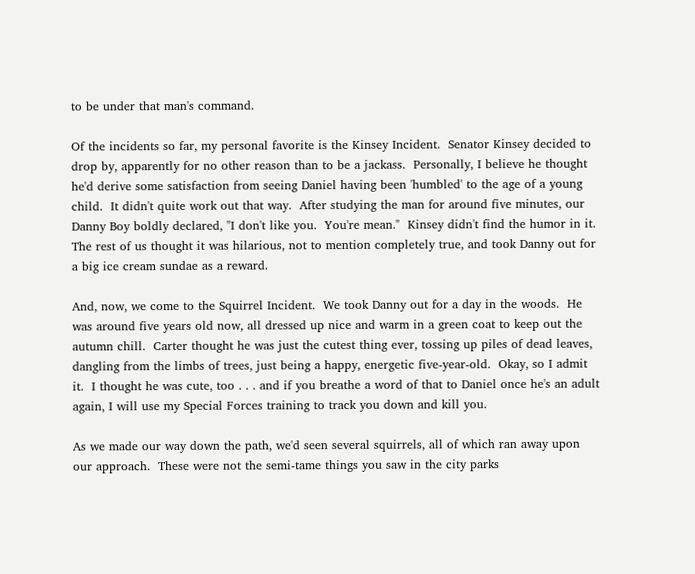to be under that man's command.

Of the incidents so far, my personal favorite is the Kinsey Incident.  Senator Kinsey decided to drop by, apparently for no other reason than to be a jackass.  Personally, I believe he thought he'd derive some satisfaction from seeing Daniel having been 'humbled' to the age of a young child.  It didn't quite work out that way.  After studying the man for around five minutes, our Danny Boy boldly declared, "I don't like you.  You're mean."  Kinsey didn't find the humor in it.  The rest of us thought it was hilarious, not to mention completely true, and took Danny out for a big ice cream sundae as a reward.

And, now, we come to the Squirrel Incident.  We took Danny out for a day in the woods.  He was around five years old now, all dressed up nice and warm in a green coat to keep out the autumn chill.  Carter thought he was just the cutest thing ever, tossing up piles of dead leaves, dangling from the limbs of trees, just being a happy, energetic five-year-old.  Okay, so I admit it.  I thought he was cute, too . . . and if you breathe a word of that to Daniel once he's an adult again, I will use my Special Forces training to track you down and kill you.

As we made our way down the path, we'd seen several squirrels, all of which ran away upon our approach.  These were not the semi-tame things you saw in the city parks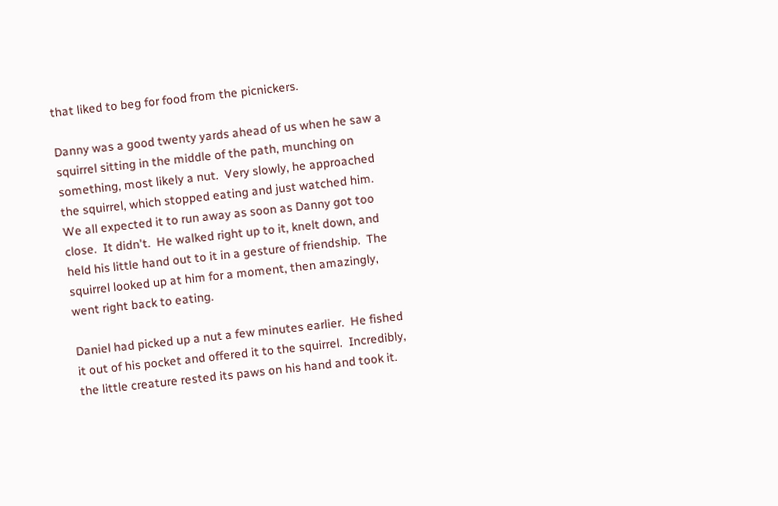that liked to beg for food from the picnickers.

Danny was a good twenty yards ahead of us when he saw a squirrel sitting in the middle of the path, munching on something, most likely a nut.  Very slowly, he approached the squirrel, which stopped eating and just watched him.  We all expected it to run away as soon as Danny got too close.  It didn't.  He walked right up to it, knelt down, and held his little hand out to it in a gesture of friendship.  The squirrel looked up at him for a moment, then amazingly, went right back to eating.

Daniel had picked up a nut a few minutes earlier.  He fished it out of his pocket and offered it to the squirrel.  Incredibly, the little creature rested its paws on his hand and took it.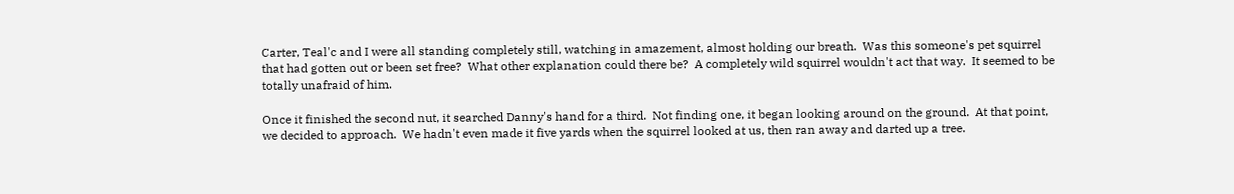Carter, Teal'c and I were all standing completely still, watching in amazement, almost holding our breath.  Was this someone's pet squirrel that had gotten out or been set free?  What other explanation could there be?  A completely wild squirrel wouldn't act that way.  It seemed to be totally unafraid of him.

Once it finished the second nut, it searched Danny's hand for a third.  Not finding one, it began looking around on the ground.  At that point, we decided to approach.  We hadn't even made it five yards when the squirrel looked at us, then ran away and darted up a tree.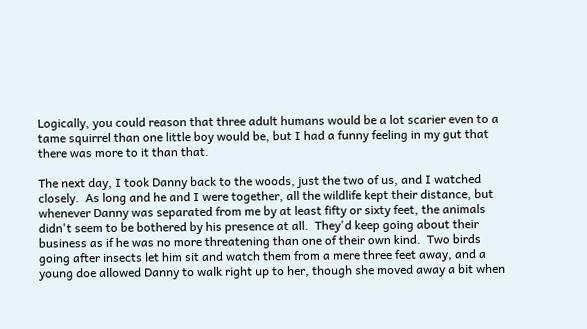Logically, you could reason that three adult humans would be a lot scarier even to a tame squirrel than one little boy would be, but I had a funny feeling in my gut that there was more to it than that.

The next day, I took Danny back to the woods, just the two of us, and I watched closely.  As long and he and I were together, all the wildlife kept their distance, but whenever Danny was separated from me by at least fifty or sixty feet, the animals didn't seem to be bothered by his presence at all.  They'd keep going about their business as if he was no more threatening than one of their own kind.  Two birds going after insects let him sit and watch them from a mere three feet away, and a young doe allowed Danny to walk right up to her, though she moved away a bit when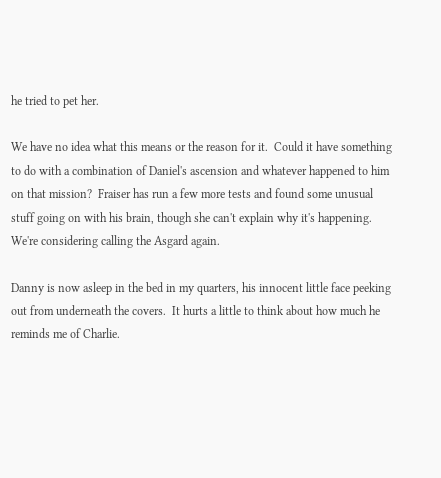he tried to pet her.

We have no idea what this means or the reason for it.  Could it have something to do with a combination of Daniel's ascension and whatever happened to him on that mission?  Fraiser has run a few more tests and found some unusual stuff going on with his brain, though she can't explain why it's happening.  We're considering calling the Asgard again.

Danny is now asleep in the bed in my quarters, his innocent little face peeking out from underneath the covers.  It hurts a little to think about how much he reminds me of Charlie.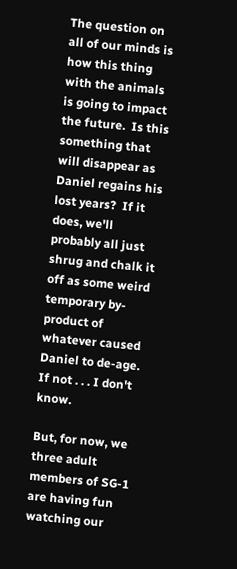The question on all of our minds is how this thing with the animals is going to impact the future.  Is this something that will disappear as Daniel regains his lost years?  If it does, we'll probably all just shrug and chalk it off as some weird temporary by-product of whatever caused Daniel to de-age.  If not . . . I don't know.

But, for now, we three adult members of SG-1 are having fun watching our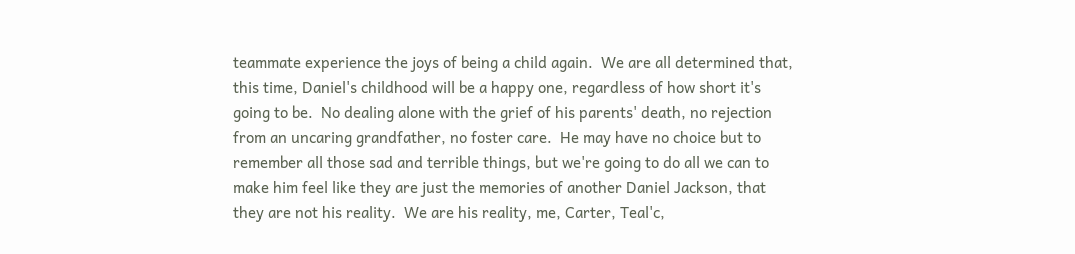teammate experience the joys of being a child again.  We are all determined that, this time, Daniel's childhood will be a happy one, regardless of how short it's going to be.  No dealing alone with the grief of his parents' death, no rejection from an uncaring grandfather, no foster care.  He may have no choice but to remember all those sad and terrible things, but we're going to do all we can to make him feel like they are just the memories of another Daniel Jackson, that they are not his reality.  We are his reality, me, Carter, Teal'c,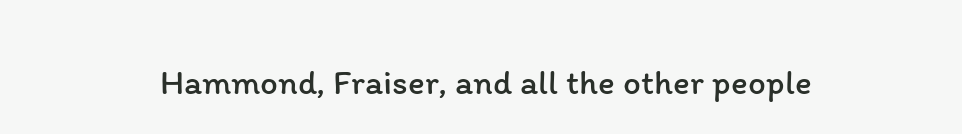Hammond, Fraiser, and all the other people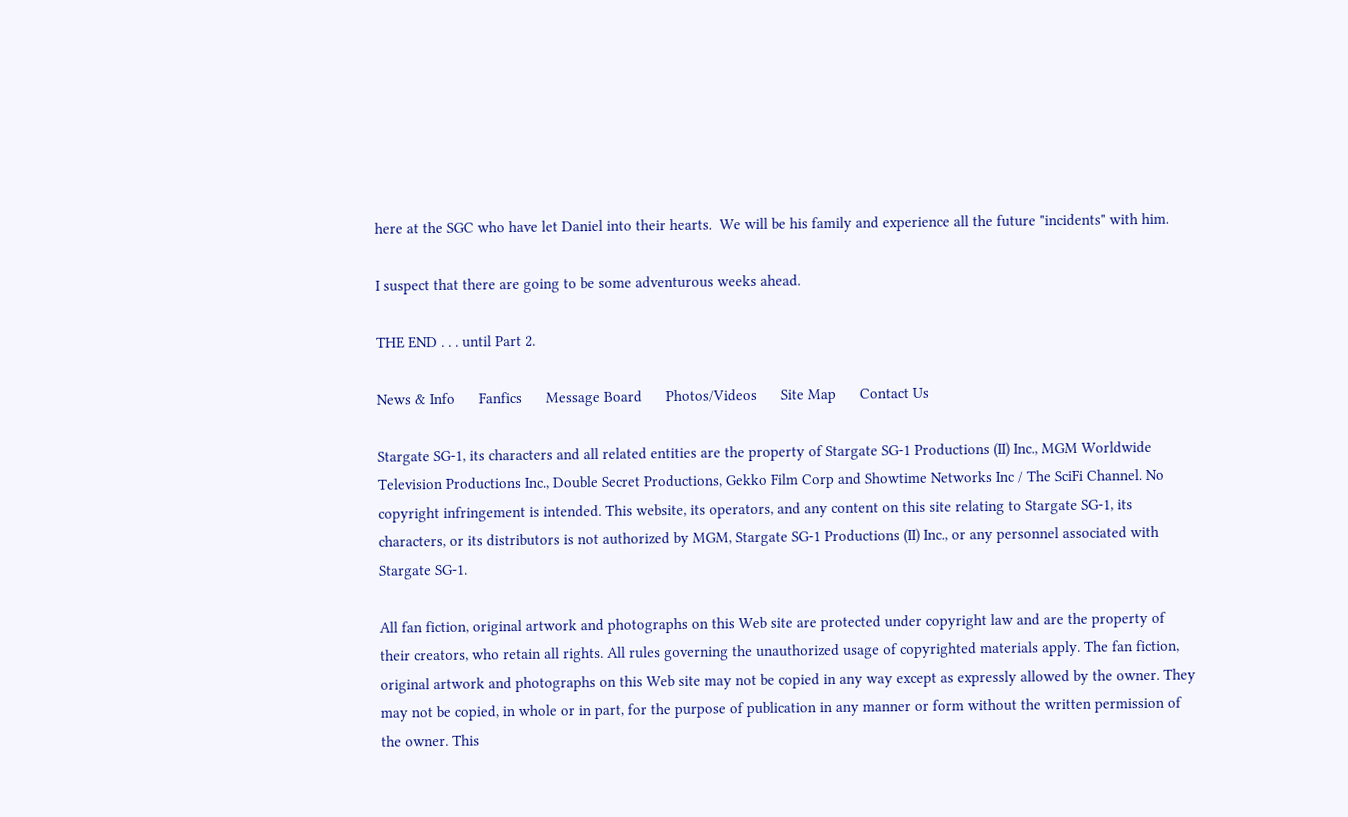here at the SGC who have let Daniel into their hearts.  We will be his family and experience all the future "incidents" with him.

I suspect that there are going to be some adventurous weeks ahead.

THE END . . . until Part 2.

News & Info      Fanfics      Message Board      Photos/Videos      Site Map      Contact Us

Stargate SG-1, its characters and all related entities are the property of Stargate SG-1 Productions (II) Inc., MGM Worldwide Television Productions Inc., Double Secret Productions, Gekko Film Corp and Showtime Networks Inc / The SciFi Channel. No copyright infringement is intended. This website, its operators, and any content on this site relating to Stargate SG-1, its characters, or its distributors is not authorized by MGM, Stargate SG-1 Productions (II) Inc., or any personnel associated with Stargate SG-1.

All fan fiction, original artwork and photographs on this Web site are protected under copyright law and are the property of their creators, who retain all rights. All rules governing the unauthorized usage of copyrighted materials apply. The fan fiction, original artwork and photographs on this Web site may not be copied in any way except as expressly allowed by the owner. They may not be copied, in whole or in part, for the purpose of publication in any manner or form without the written permission of the owner. This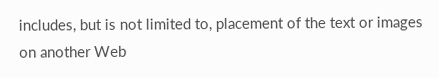includes, but is not limited to, placement of the text or images on another Web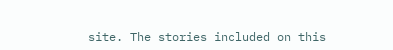site. The stories included on this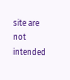site are not intended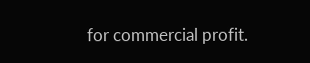for commercial profit.